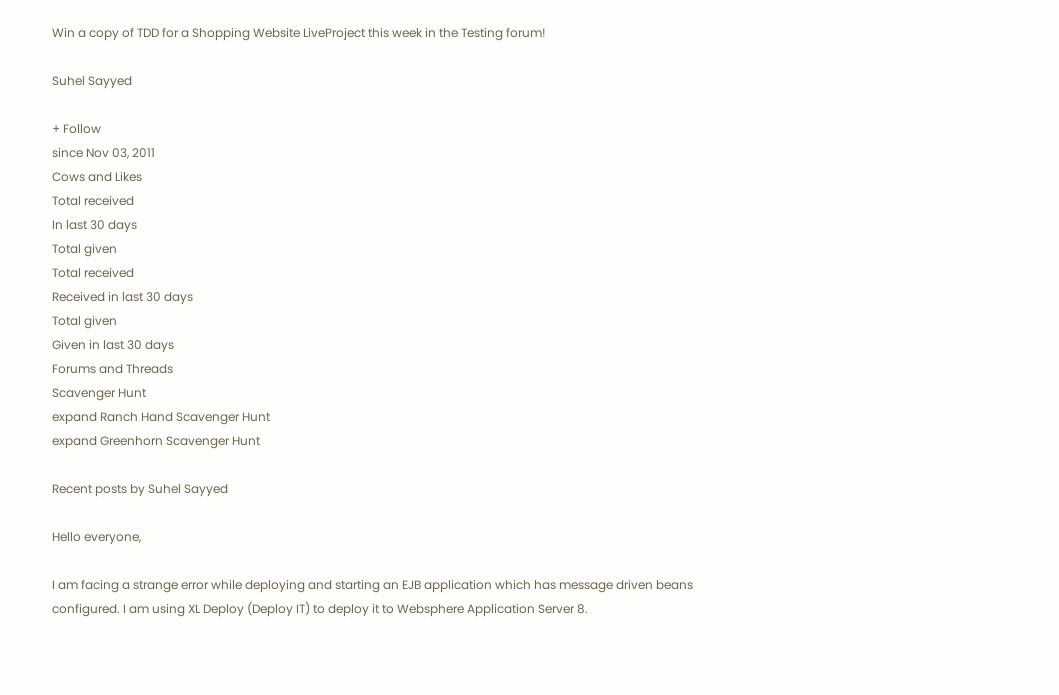Win a copy of TDD for a Shopping Website LiveProject this week in the Testing forum!

Suhel Sayyed

+ Follow
since Nov 03, 2011
Cows and Likes
Total received
In last 30 days
Total given
Total received
Received in last 30 days
Total given
Given in last 30 days
Forums and Threads
Scavenger Hunt
expand Ranch Hand Scavenger Hunt
expand Greenhorn Scavenger Hunt

Recent posts by Suhel Sayyed

Hello everyone,

I am facing a strange error while deploying and starting an EJB application which has message driven beans configured. I am using XL Deploy (Deploy IT) to deploy it to Websphere Application Server 8.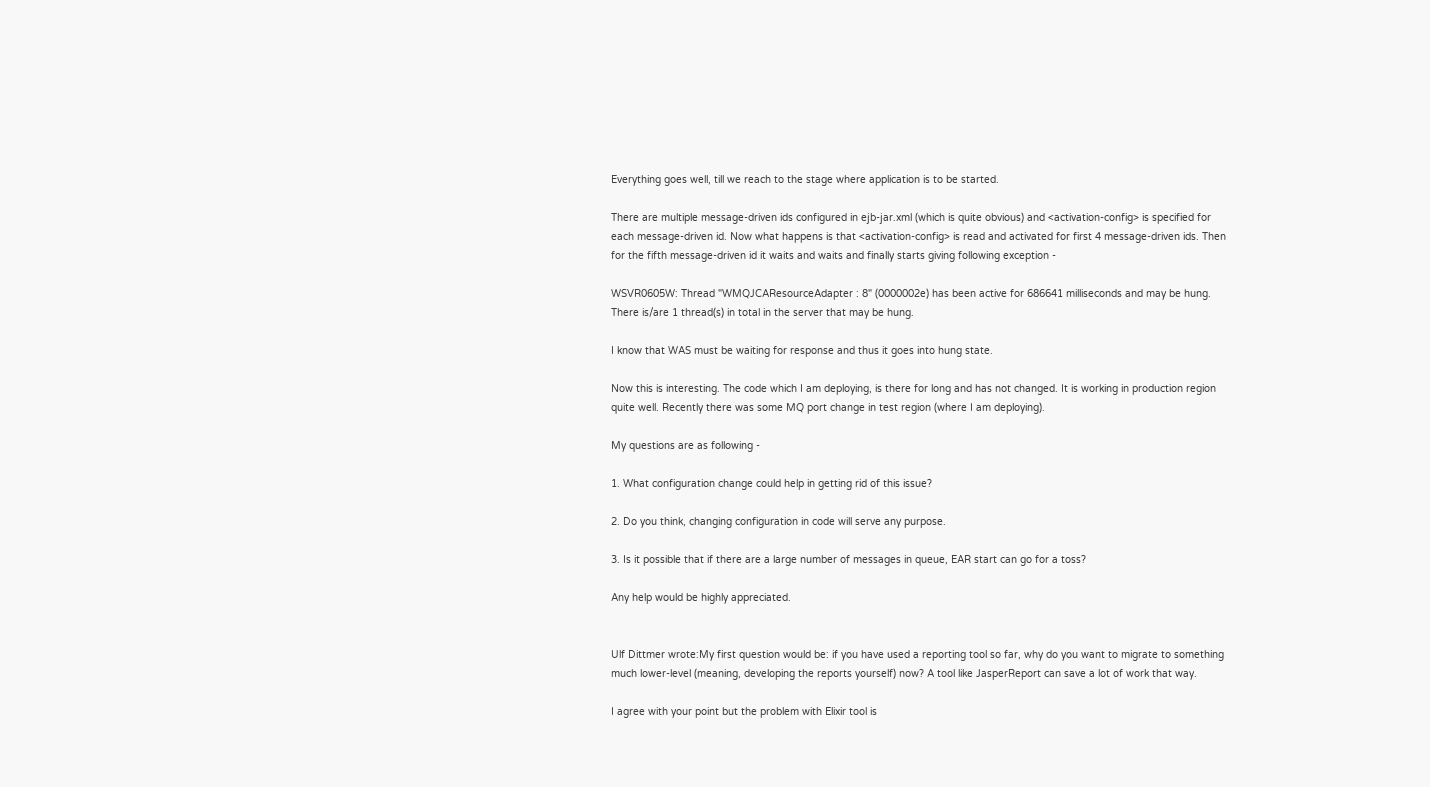Everything goes well, till we reach to the stage where application is to be started.

There are multiple message-driven ids configured in ejb-jar.xml (which is quite obvious) and <activation-config> is specified for each message-driven id. Now what happens is that <activation-config> is read and activated for first 4 message-driven ids. Then for the fifth message-driven id it waits and waits and finally starts giving following exception -

WSVR0605W: Thread "WMQJCAResourceAdapter : 8" (0000002e) has been active for 686641 milliseconds and may be hung. There is/are 1 thread(s) in total in the server that may be hung.

I know that WAS must be waiting for response and thus it goes into hung state.

Now this is interesting. The code which I am deploying, is there for long and has not changed. It is working in production region quite well. Recently there was some MQ port change in test region (where I am deploying).

My questions are as following -

1. What configuration change could help in getting rid of this issue?

2. Do you think, changing configuration in code will serve any purpose.

3. Is it possible that if there are a large number of messages in queue, EAR start can go for a toss?

Any help would be highly appreciated.


Ulf Dittmer wrote:My first question would be: if you have used a reporting tool so far, why do you want to migrate to something much lower-level (meaning, developing the reports yourself) now? A tool like JasperReport can save a lot of work that way.

I agree with your point but the problem with Elixir tool is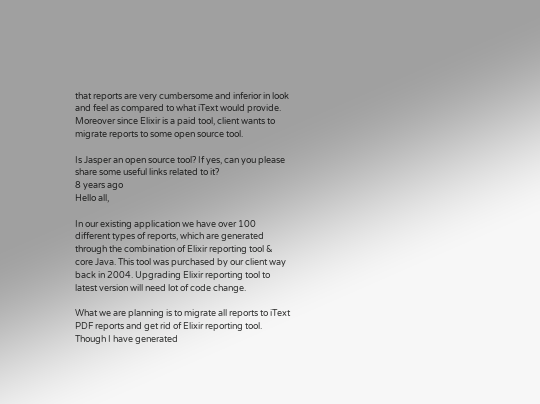that reports are very cumbersome and inferior in look and feel as compared to what iText would provide. Moreover since Elixir is a paid tool, client wants to migrate reports to some open source tool.

Is Jasper an open source tool? If yes, can you please share some useful links related to it?
8 years ago
Hello all,

In our existing application we have over 100 different types of reports, which are generated through the combination of Elixir reporting tool & core Java. This tool was purchased by our client way back in 2004. Upgrading Elixir reporting tool to latest version will need lot of code change.

What we are planning is to migrate all reports to iText PDF reports and get rid of Elixir reporting tool. Though I have generated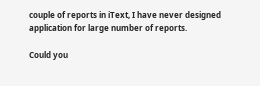couple of reports in iText, I have never designed application for large number of reports.

Could you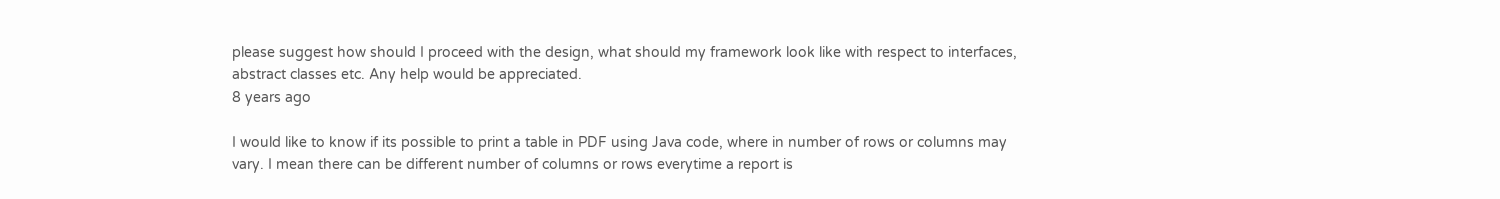please suggest how should I proceed with the design, what should my framework look like with respect to interfaces, abstract classes etc. Any help would be appreciated.
8 years ago

I would like to know if its possible to print a table in PDF using Java code, where in number of rows or columns may vary. I mean there can be different number of columns or rows everytime a report is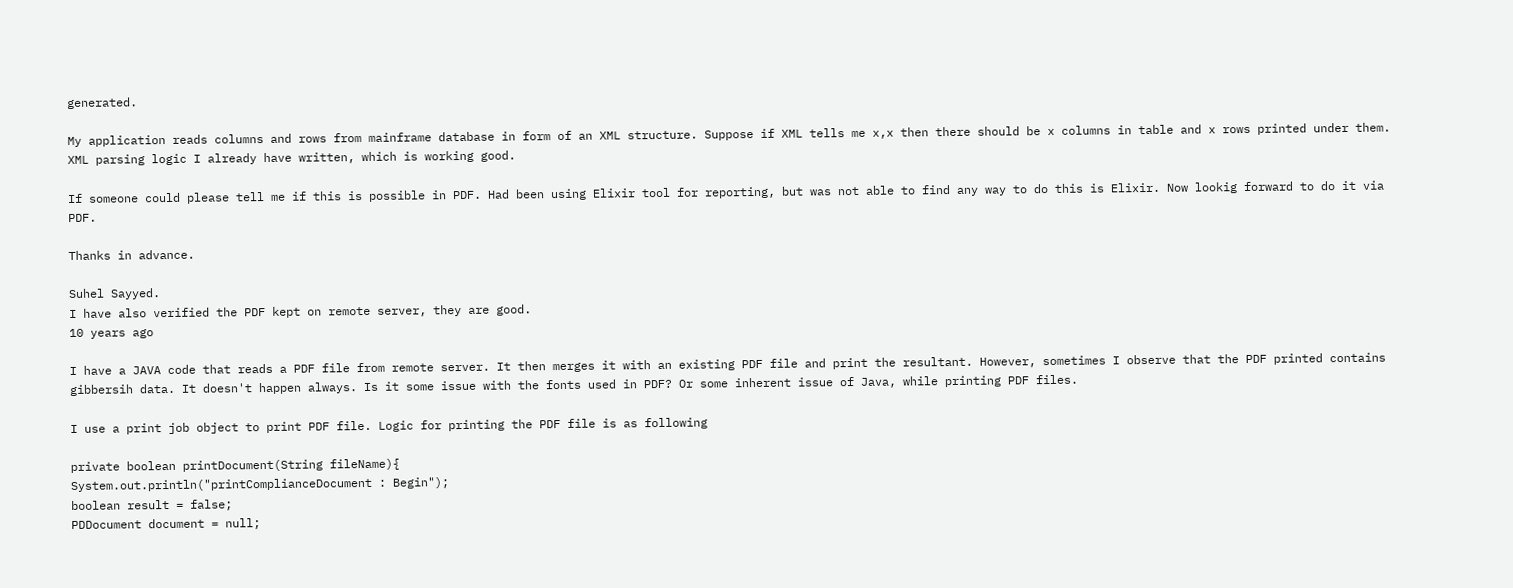generated.

My application reads columns and rows from mainframe database in form of an XML structure. Suppose if XML tells me x,x then there should be x columns in table and x rows printed under them. XML parsing logic I already have written, which is working good.

If someone could please tell me if this is possible in PDF. Had been using Elixir tool for reporting, but was not able to find any way to do this is Elixir. Now lookig forward to do it via PDF.

Thanks in advance.

Suhel Sayyed.
I have also verified the PDF kept on remote server, they are good.
10 years ago

I have a JAVA code that reads a PDF file from remote server. It then merges it with an existing PDF file and print the resultant. However, sometimes I observe that the PDF printed contains gibbersih data. It doesn't happen always. Is it some issue with the fonts used in PDF? Or some inherent issue of Java, while printing PDF files.

I use a print job object to print PDF file. Logic for printing the PDF file is as following

private boolean printDocument(String fileName){
System.out.println("printComplianceDocument : Begin");
boolean result = false;
PDDocument document = null;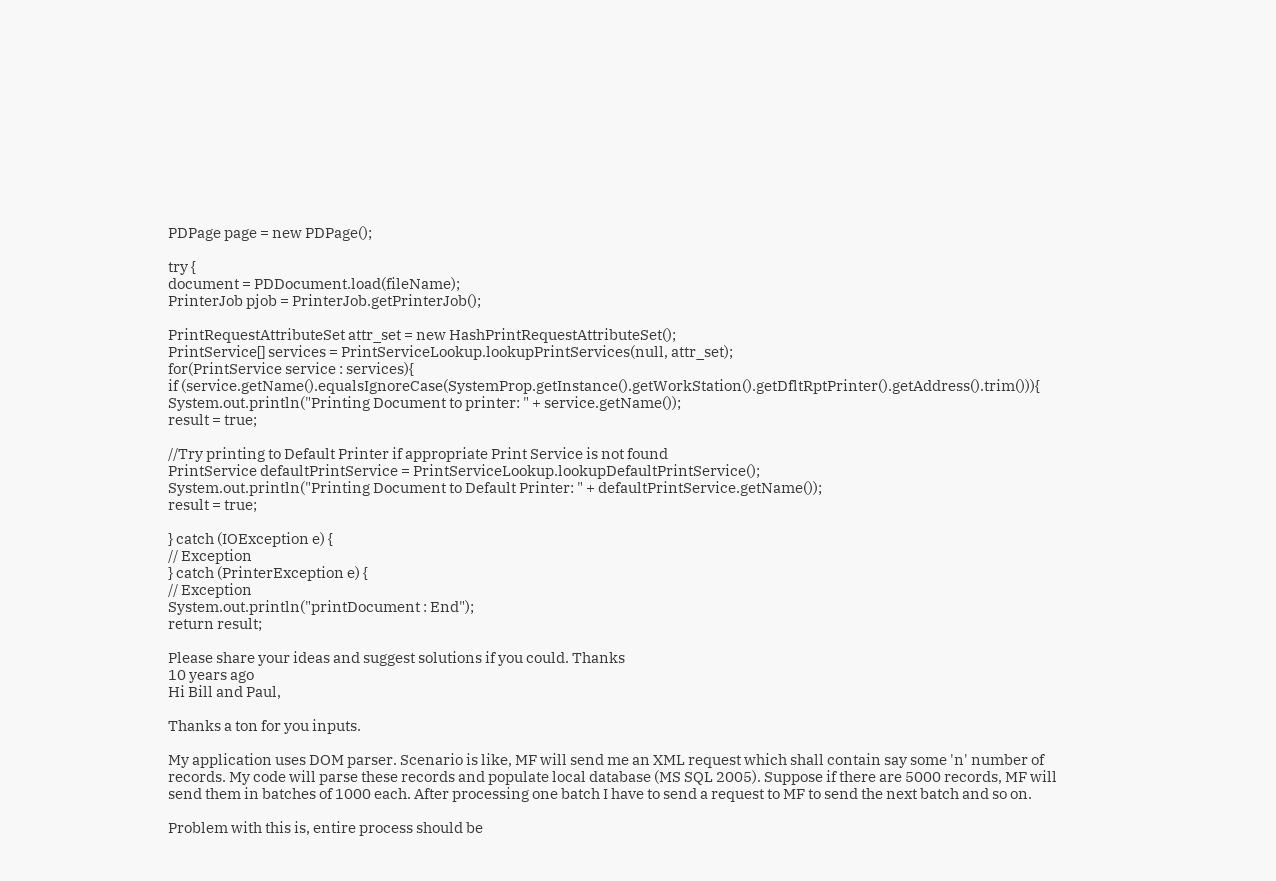PDPage page = new PDPage();

try {
document = PDDocument.load(fileName);
PrinterJob pjob = PrinterJob.getPrinterJob();

PrintRequestAttributeSet attr_set = new HashPrintRequestAttributeSet();
PrintService[] services = PrintServiceLookup.lookupPrintServices(null, attr_set);
for(PrintService service : services){
if (service.getName().equalsIgnoreCase(SystemProp.getInstance().getWorkStation().getDfltRptPrinter().getAddress().trim())){
System.out.println("Printing Document to printer: " + service.getName());
result = true;

//Try printing to Default Printer if appropriate Print Service is not found
PrintService defaultPrintService = PrintServiceLookup.lookupDefaultPrintService();
System.out.println("Printing Document to Default Printer: " + defaultPrintService.getName());
result = true;

} catch (IOException e) {
// Exception
} catch (PrinterException e) {
// Exception
System.out.println("printDocument : End");
return result;

Please share your ideas and suggest solutions if you could. Thanks
10 years ago
Hi Bill and Paul,

Thanks a ton for you inputs.

My application uses DOM parser. Scenario is like, MF will send me an XML request which shall contain say some 'n' number of records. My code will parse these records and populate local database (MS SQL 2005). Suppose if there are 5000 records, MF will send them in batches of 1000 each. After processing one batch I have to send a request to MF to send the next batch and so on.

Problem with this is, entire process should be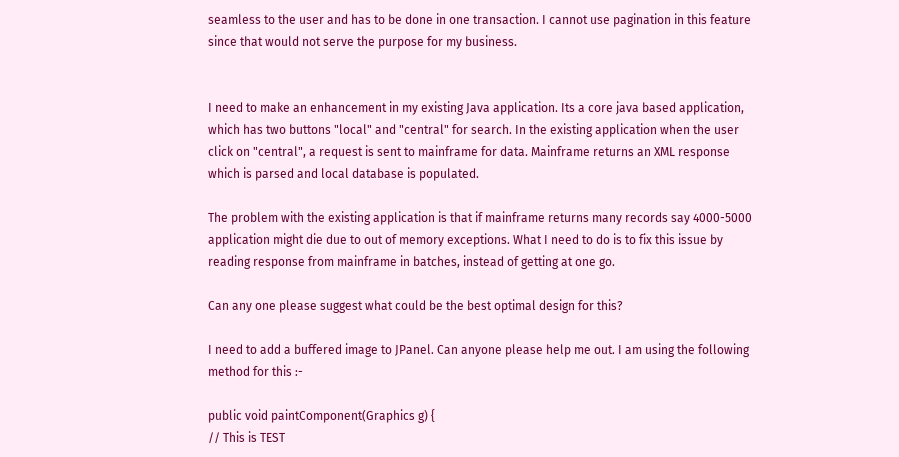seamless to the user and has to be done in one transaction. I cannot use pagination in this feature since that would not serve the purpose for my business.


I need to make an enhancement in my existing Java application. Its a core java based application, which has two buttons "local" and "central" for search. In the existing application when the user click on "central", a request is sent to mainframe for data. Mainframe returns an XML response which is parsed and local database is populated.

The problem with the existing application is that if mainframe returns many records say 4000-5000 application might die due to out of memory exceptions. What I need to do is to fix this issue by reading response from mainframe in batches, instead of getting at one go.

Can any one please suggest what could be the best optimal design for this?

I need to add a buffered image to JPanel. Can anyone please help me out. I am using the following method for this :-

public void paintComponent(Graphics g) {
// This is TEST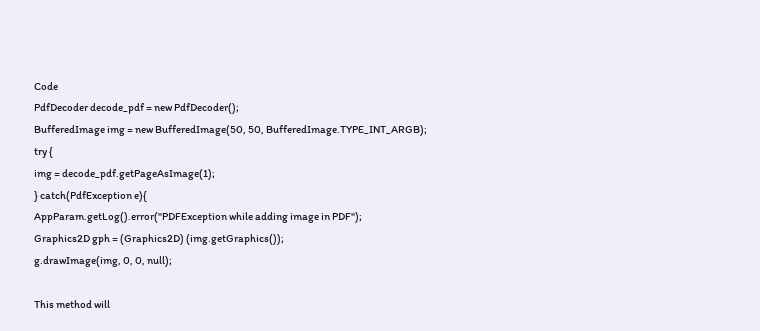Code
PdfDecoder decode_pdf = new PdfDecoder();
BufferedImage img = new BufferedImage(50, 50, BufferedImage.TYPE_INT_ARGB);
try {
img = decode_pdf.getPageAsImage(1);
} catch(PdfException e){
AppParam.getLog().error("PDFException while adding image in PDF");
Graphics2D gph = (Graphics2D) (img.getGraphics());
g.drawImage(img, 0, 0, null);

This method will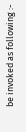be invoked as following :-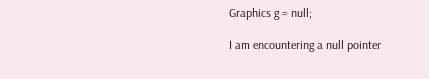Graphics g = null;

I am encountering a null pointer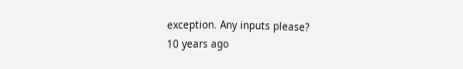exception. Any inputs please?
10 years ago